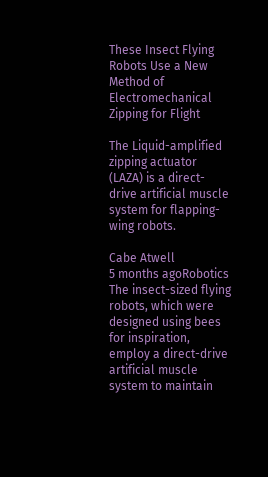These Insect Flying Robots Use a New Method of Electromechanical Zipping for Flight

The Liquid-amplified zipping actuator (LAZA) is a direct-drive artificial muscle system for flapping-wing robots.

Cabe Atwell
5 months agoRobotics
The insect-sized flying robots, which were designed using bees for inspiration, employ a direct-drive artificial muscle system to maintain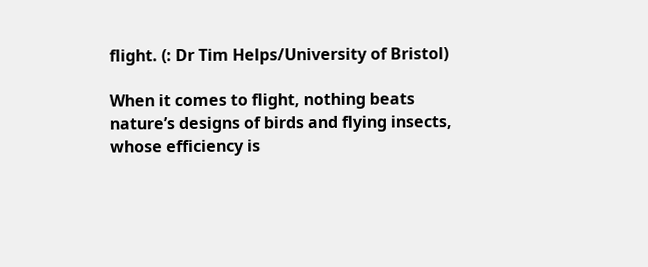flight. (: Dr Tim Helps/University of Bristol)

When it comes to flight, nothing beats nature’s designs of birds and flying insects, whose efficiency is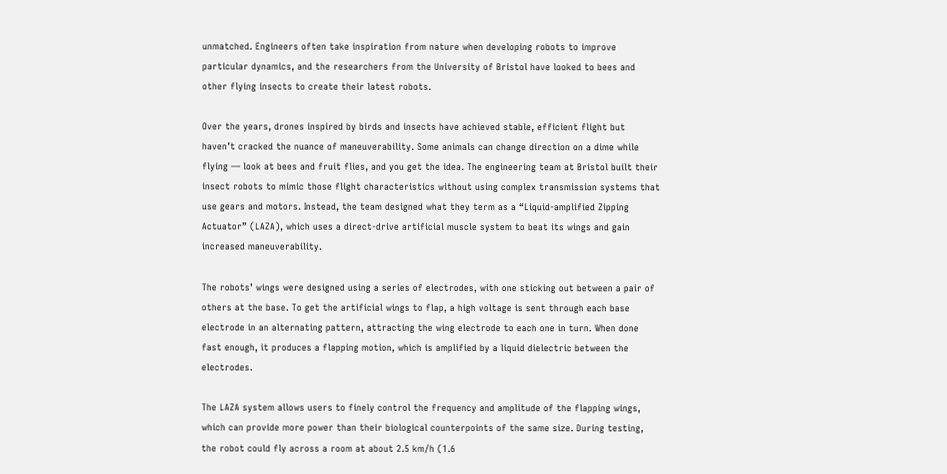unmatched. Engineers often take inspiration from nature when developing robots to improve particular dynamics, and the researchers from the University of Bristol have looked to bees and other flying insects to create their latest robots.

Over the years, drones inspired by birds and insects have achieved stable, efficient flight but haven’t cracked the nuance of maneuverability. Some animals can change direction on a dime while flying — look at bees and fruit flies, and you get the idea. The engineering team at Bristol built their insect robots to mimic those flight characteristics without using complex transmission systems that use gears and motors. Instead, the team designed what they term as a “Liquid-amplified Zipping Actuator” (LAZA), which uses a direct-drive artificial muscle system to beat its wings and gain increased maneuverability.

The robots’ wings were designed using a series of electrodes, with one sticking out between a pair of others at the base. To get the artificial wings to flap, a high voltage is sent through each base electrode in an alternating pattern, attracting the wing electrode to each one in turn. When done fast enough, it produces a flapping motion, which is amplified by a liquid dielectric between the electrodes.

The LAZA system allows users to finely control the frequency and amplitude of the flapping wings, which can provide more power than their biological counterpoints of the same size. During testing, the robot could fly across a room at about 2.5 km/h (1.6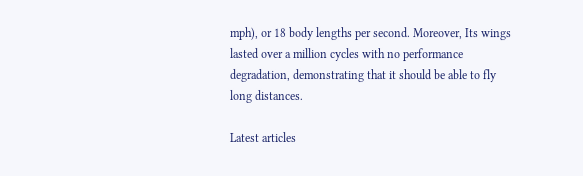mph), or 18 body lengths per second. Moreover, Its wings lasted over a million cycles with no performance degradation, demonstrating that it should be able to fly long distances.

Latest articles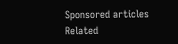Sponsored articles
Related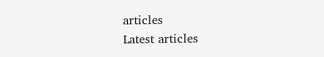articles
Latest articles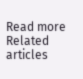Read more
Related articles